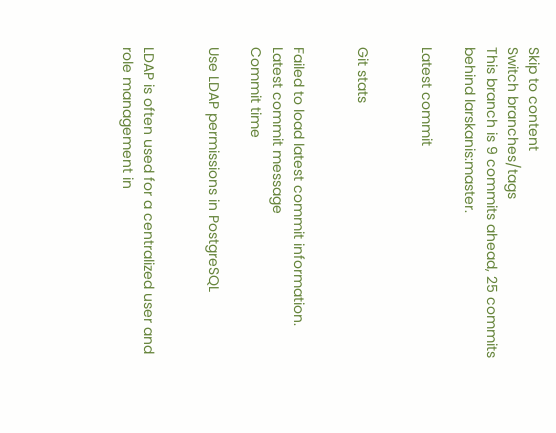Skip to content
Switch branches/tags
This branch is 9 commits ahead, 25 commits behind larskanis:master.

Latest commit


Git stats


Failed to load latest commit information.
Latest commit message
Commit time

Use LDAP permissions in PostgreSQL


LDAP is often used for a centralized user and role management in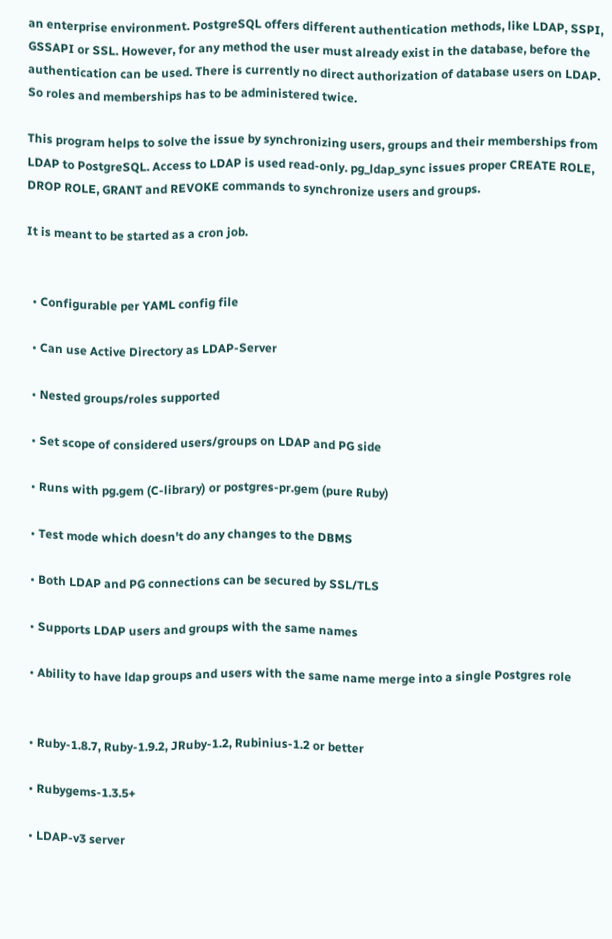an enterprise environment. PostgreSQL offers different authentication methods, like LDAP, SSPI, GSSAPI or SSL. However, for any method the user must already exist in the database, before the authentication can be used. There is currently no direct authorization of database users on LDAP. So roles and memberships has to be administered twice.

This program helps to solve the issue by synchronizing users, groups and their memberships from LDAP to PostgreSQL. Access to LDAP is used read-only. pg_ldap_sync issues proper CREATE ROLE, DROP ROLE, GRANT and REVOKE commands to synchronize users and groups.

It is meant to be started as a cron job.


  • Configurable per YAML config file

  • Can use Active Directory as LDAP-Server

  • Nested groups/roles supported

  • Set scope of considered users/groups on LDAP and PG side

  • Runs with pg.gem (C-library) or postgres-pr.gem (pure Ruby)

  • Test mode which doesn't do any changes to the DBMS

  • Both LDAP and PG connections can be secured by SSL/TLS

  • Supports LDAP users and groups with the same names

  • Ability to have ldap groups and users with the same name merge into a single Postgres role


  • Ruby-1.8.7, Ruby-1.9.2, JRuby-1.2, Rubinius-1.2 or better

  • Rubygems-1.3.5+

  • LDAP-v3 server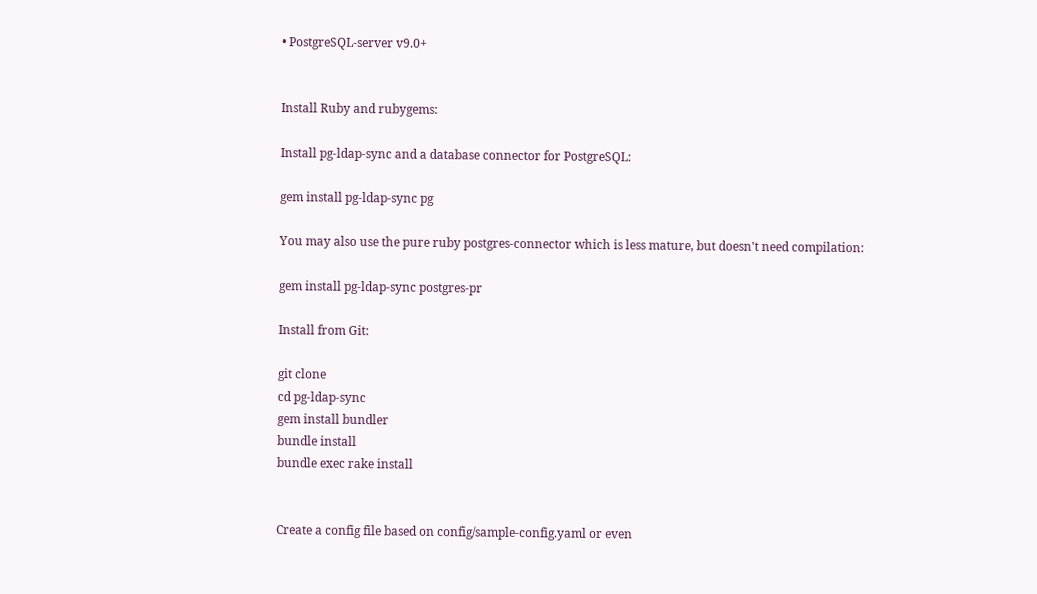• PostgreSQL-server v9.0+


Install Ruby and rubygems:

Install pg-ldap-sync and a database connector for PostgreSQL:

gem install pg-ldap-sync pg

You may also use the pure ruby postgres-connector which is less mature, but doesn't need compilation:

gem install pg-ldap-sync postgres-pr

Install from Git:

git clone
cd pg-ldap-sync
gem install bundler
bundle install
bundle exec rake install


Create a config file based on config/sample-config.yaml or even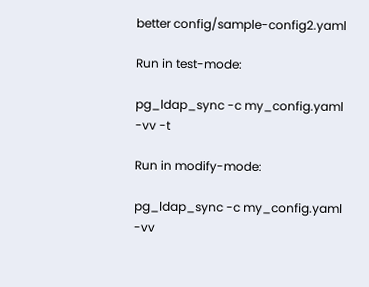better config/sample-config2.yaml

Run in test-mode:

pg_ldap_sync -c my_config.yaml -vv -t

Run in modify-mode:

pg_ldap_sync -c my_config.yaml -vv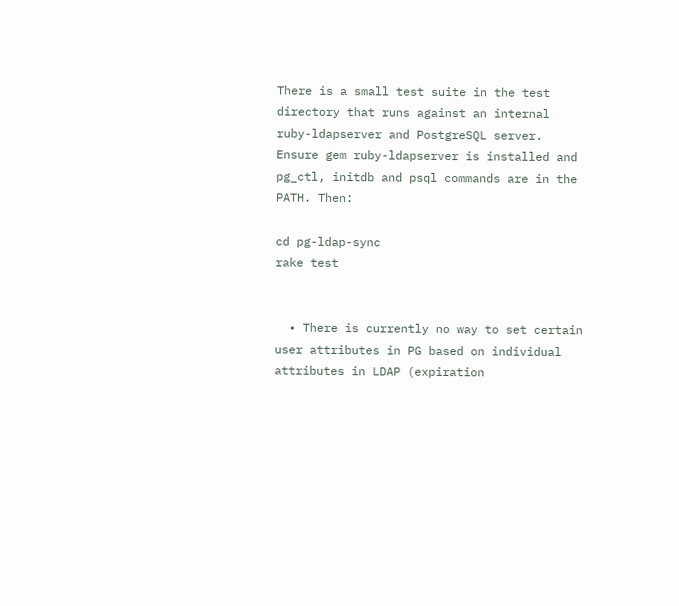There is a small test suite in the test directory that runs against an internal ruby-ldapserver and PostgreSQL server. Ensure gem ruby-ldapserver is installed and pg_ctl, initdb and psql commands are in the PATH. Then:

cd pg-ldap-sync
rake test


  • There is currently no way to set certain user attributes in PG based on individual attributes in LDAP (expiration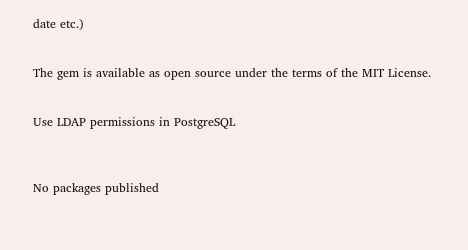date etc.)


The gem is available as open source under the terms of the MIT License.


Use LDAP permissions in PostgreSQL



No packages published